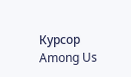Курсор Among Us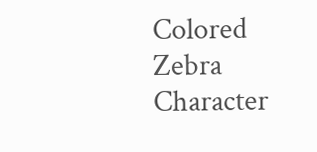Colored Zebra Character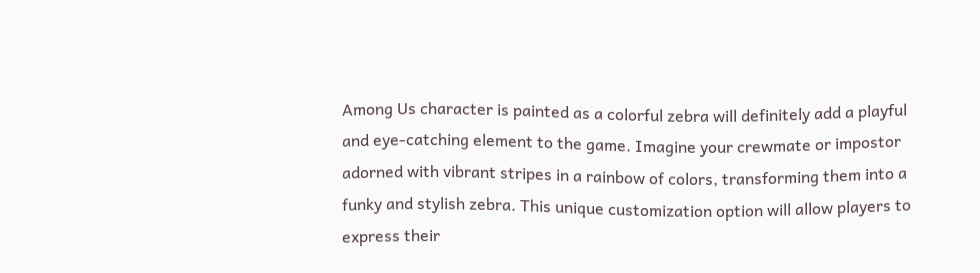Among Us character is painted as a colorful zebra will definitely add a playful and eye-catching element to the game. Imagine your crewmate or impostor adorned with vibrant stripes in a rainbow of colors, transforming them into a funky and stylish zebra. This unique customization option will allow players to express their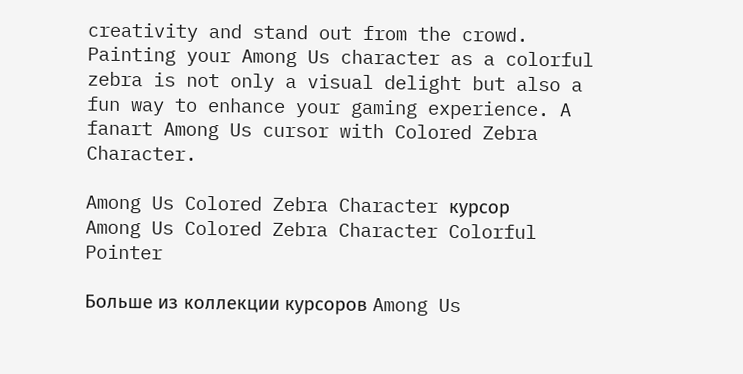creativity and stand out from the crowd. Painting your Among Us character as a colorful zebra is not only a visual delight but also a fun way to enhance your gaming experience. A fanart Among Us cursor with Colored Zebra Character.

Among Us Colored Zebra Character курсор
Among Us Colored Zebra Character Colorful Pointer

Больше из коллекции курсоров Among Us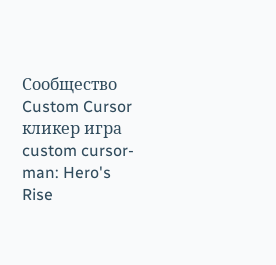Сообщество Custom Cursor
кликер игра custom cursor-man: Hero's Rise